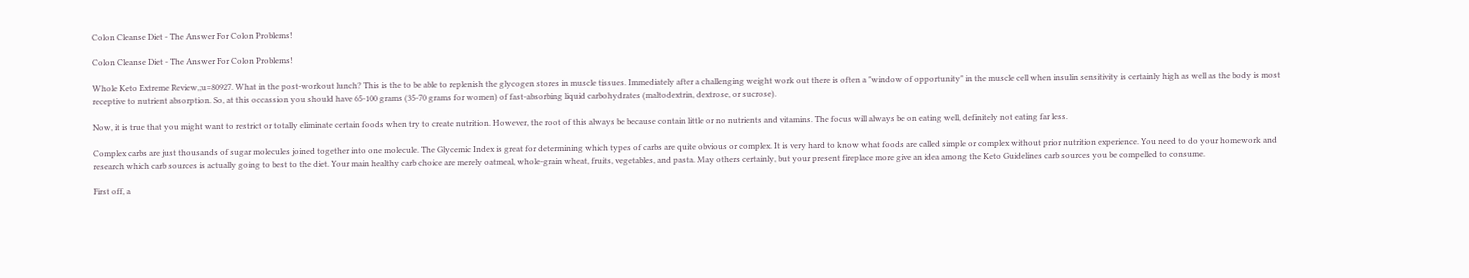Colon Cleanse Diet - The Answer For Colon Problems!

Colon Cleanse Diet - The Answer For Colon Problems!

Whole Keto Extreme Review,;u=80927. What in the post-workout lunch? This is the to be able to replenish the glycogen stores in muscle tissues. Immediately after a challenging weight work out there is often a "window of opportunity" in the muscle cell when insulin sensitivity is certainly high as well as the body is most receptive to nutrient absorption. So, at this occassion you should have 65-100 grams (35-70 grams for women) of fast-absorbing liquid carbohydrates (maltodextrin, dextrose, or sucrose).

Now, it is true that you might want to restrict or totally eliminate certain foods when try to create nutrition. However, the root of this always be because contain little or no nutrients and vitamins. The focus will always be on eating well, definitely not eating far less.

Complex carbs are just thousands of sugar molecules joined together into one molecule. The Glycemic Index is great for determining which types of carbs are quite obvious or complex. It is very hard to know what foods are called simple or complex without prior nutrition experience. You need to do your homework and research which carb sources is actually going to best to the diet. Your main healthy carb choice are merely oatmeal, whole-grain wheat, fruits, vegetables, and pasta. May others certainly, but your present fireplace more give an idea among the Keto Guidelines carb sources you be compelled to consume.

First off, a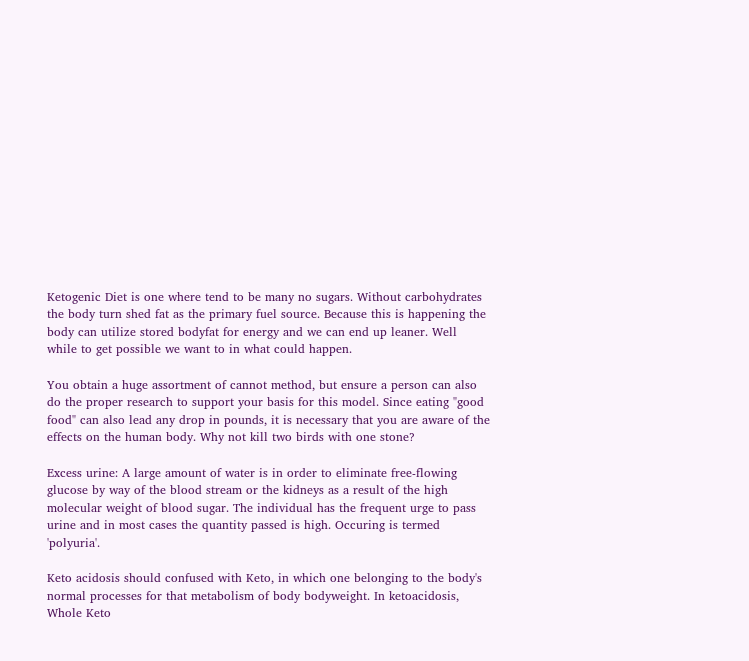Ketogenic Diet is one where tend to be many no sugars. Without carbohydrates the body turn shed fat as the primary fuel source. Because this is happening the body can utilize stored bodyfat for energy and we can end up leaner. Well while to get possible we want to in what could happen.

You obtain a huge assortment of cannot method, but ensure a person can also do the proper research to support your basis for this model. Since eating "good food" can also lead any drop in pounds, it is necessary that you are aware of the effects on the human body. Why not kill two birds with one stone?

Excess urine: A large amount of water is in order to eliminate free-flowing glucose by way of the blood stream or the kidneys as a result of the high molecular weight of blood sugar. The individual has the frequent urge to pass urine and in most cases the quantity passed is high. Occuring is termed 'polyuria'.

Keto acidosis should confused with Keto, in which one belonging to the body's normal processes for that metabolism of body bodyweight. In ketoacidosis, Whole Keto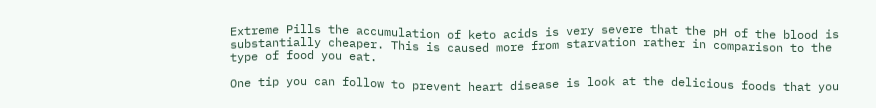Extreme Pills the accumulation of keto acids is very severe that the pH of the blood is substantially cheaper. This is caused more from starvation rather in comparison to the type of food you eat.

One tip you can follow to prevent heart disease is look at the delicious foods that you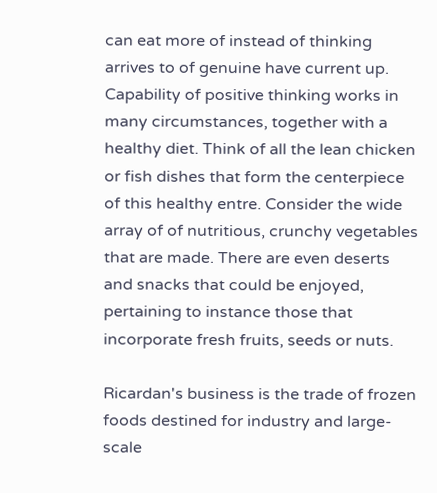can eat more of instead of thinking arrives to of genuine have current up. Capability of positive thinking works in many circumstances, together with a healthy diet. Think of all the lean chicken or fish dishes that form the centerpiece of this healthy entre. Consider the wide array of of nutritious, crunchy vegetables that are made. There are even deserts and snacks that could be enjoyed, pertaining to instance those that incorporate fresh fruits, seeds or nuts.

Ricardan's business is the trade of frozen foods destined for industry and large-scale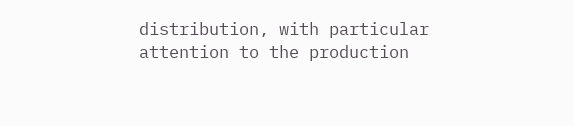distribution, with particular attention to the production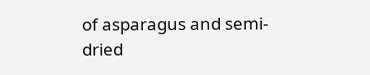of asparagus and semi-dried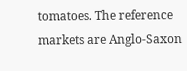tomatoes. The reference markets are Anglo-Saxon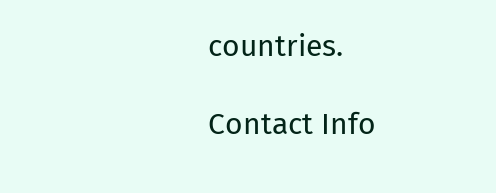countries.

Contact Info